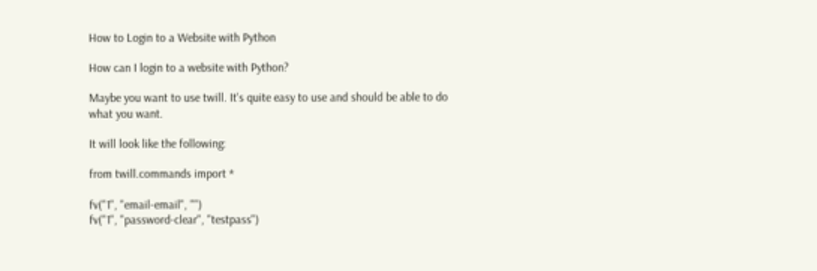How to Login to a Website with Python

How can I login to a website with Python?

Maybe you want to use twill. It's quite easy to use and should be able to do what you want.

It will look like the following:

from twill.commands import *

fv("1", "email-email", "")
fv("1", "password-clear", "testpass")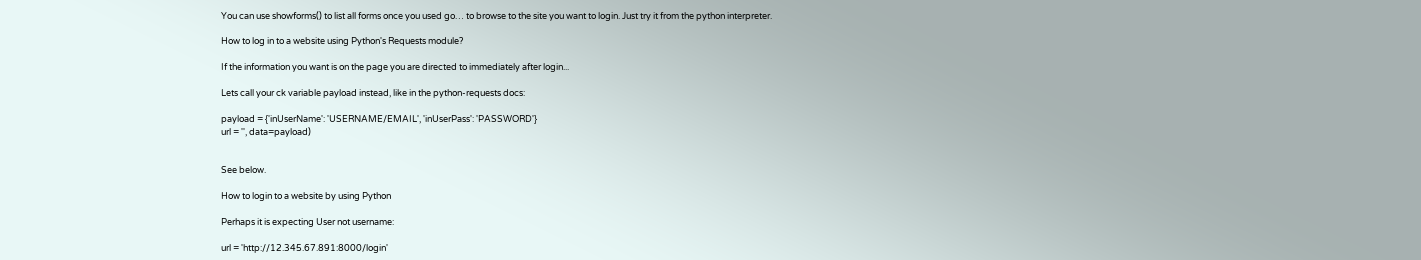You can use showforms() to list all forms once you used go… to browse to the site you want to login. Just try it from the python interpreter.

How to log in to a website using Python's Requests module?

If the information you want is on the page you are directed to immediately after login...

Lets call your ck variable payload instead, like in the python-requests docs:

payload = {'inUserName': 'USERNAME/EMAIL', 'inUserPass': 'PASSWORD'}
url = '', data=payload)


See below.

How to login to a website by using Python

Perhaps it is expecting User not username:

url = 'http://12.345.67.891:8000/login'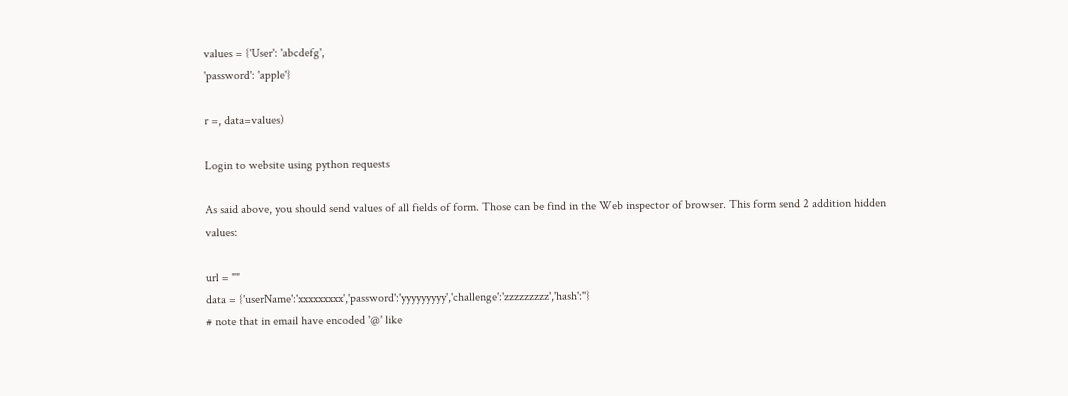values = {'User': 'abcdefg',
'password': 'apple'}

r =, data=values)

Login to website using python requests

As said above, you should send values of all fields of form. Those can be find in the Web inspector of browser. This form send 2 addition hidden values:

url = ""
data = {'userName':'xxxxxxxxx','password':'yyyyyyyyy','challenge':'zzzzzzzzz','hash':''}
# note that in email have encoded '@' like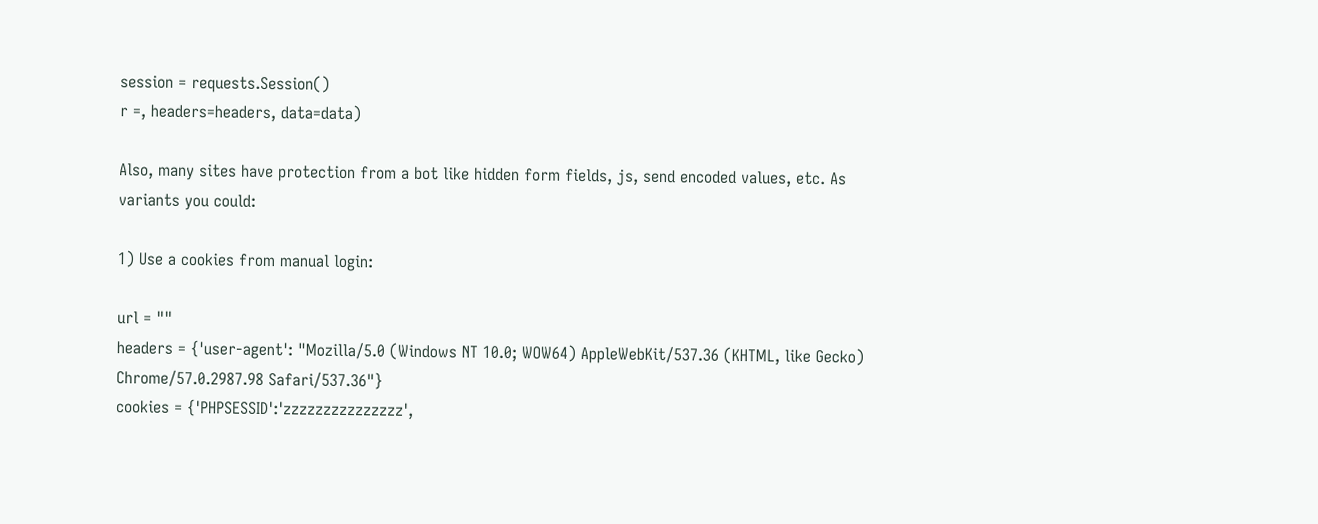session = requests.Session()
r =, headers=headers, data=data)

Also, many sites have protection from a bot like hidden form fields, js, send encoded values, etc. As variants you could:

1) Use a cookies from manual login:

url = ""
headers = {'user-agent': "Mozilla/5.0 (Windows NT 10.0; WOW64) AppleWebKit/537.36 (KHTML, like Gecko) Chrome/57.0.2987.98 Safari/537.36"}
cookies = {'PHPSESSID':'zzzzzzzzzzzzzzz',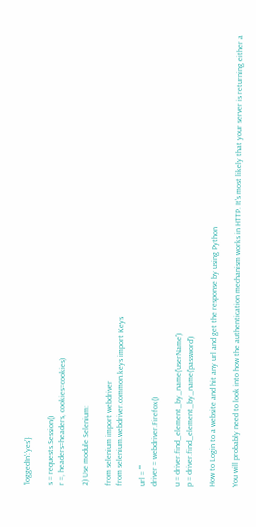'loggedIn':'yes'}

s = requests.Session()
r =, headers=headers, cookies=cookies)

2) Use module Selenium:

from selenium import webdriver
from selenium.webdriver.common.keys import Keys

url = ""
driver = webdriver.Firefox()

u = driver.find_element_by_name('userName')
p = driver.find_element_by_name('password')

How to Login to a website and hit any url and get the response by using Python

You will probably need to look into how the authentication mechanism works in HTTP. It's most likely that your server is returning either a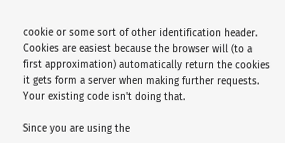cookie or some sort of other identification header. Cookies are easiest because the browser will (to a first approximation) automatically return the cookies it gets form a server when making further requests. Your existing code isn't doing that.

Since you are using the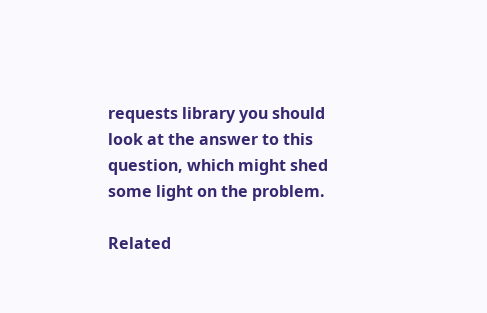requests library you should look at the answer to this question, which might shed some light on the problem.

Related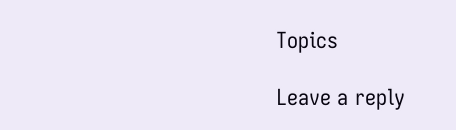Topics

Leave a reply